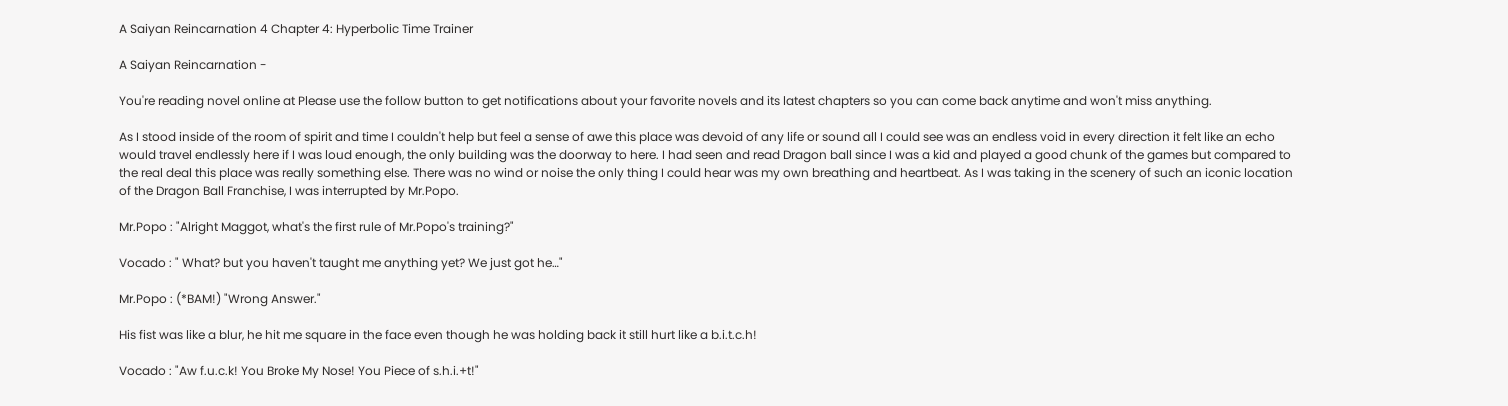A Saiyan Reincarnation 4 Chapter 4: Hyperbolic Time Trainer

A Saiyan Reincarnation -

You're reading novel online at Please use the follow button to get notifications about your favorite novels and its latest chapters so you can come back anytime and won't miss anything.

As I stood inside of the room of spirit and time I couldn't help but feel a sense of awe this place was devoid of any life or sound all I could see was an endless void in every direction it felt like an echo would travel endlessly here if I was loud enough, the only building was the doorway to here. I had seen and read Dragon ball since I was a kid and played a good chunk of the games but compared to the real deal this place was really something else. There was no wind or noise the only thing I could hear was my own breathing and heartbeat. As I was taking in the scenery of such an iconic location of the Dragon Ball Franchise, I was interrupted by Mr.Popo.

Mr.Popo : "Alright Maggot, what's the first rule of Mr.Popo's training?"

Vocado : " What? but you haven't taught me anything yet? We just got he…"

Mr.Popo : (*BAM!) "Wrong Answer."

His fist was like a blur, he hit me square in the face even though he was holding back it still hurt like a b.i.t.c.h!

Vocado : "Aw f.u.c.k! You Broke My Nose! You Piece of s.h.i.+t!"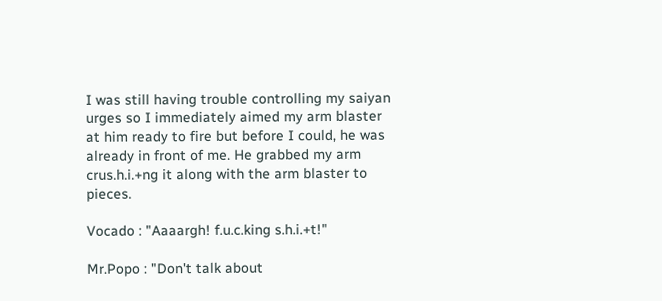I was still having trouble controlling my saiyan urges so I immediately aimed my arm blaster at him ready to fire but before I could, he was already in front of me. He grabbed my arm crus.h.i.+ng it along with the arm blaster to pieces.

Vocado : "Aaaargh! f.u.c.king s.h.i.+t!"

Mr.Popo : "Don't talk about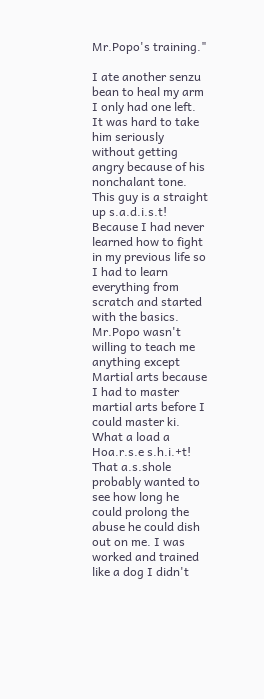Mr.Popo's training."

I ate another senzu bean to heal my arm I only had one left. It was hard to take him seriously without getting angry because of his nonchalant tone. This guy is a straight up s.a.d.i.s.t! Because I had never learned how to fight in my previous life so I had to learn everything from scratch and started with the basics. Mr.Popo wasn't willing to teach me anything except Martial arts because I had to master martial arts before I could master ki. What a load a Hoa.r.s.e s.h.i.+t! That a.s.shole probably wanted to see how long he could prolong the abuse he could dish out on me. I was worked and trained like a dog I didn't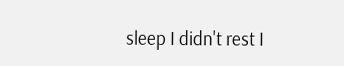sleep I didn't rest I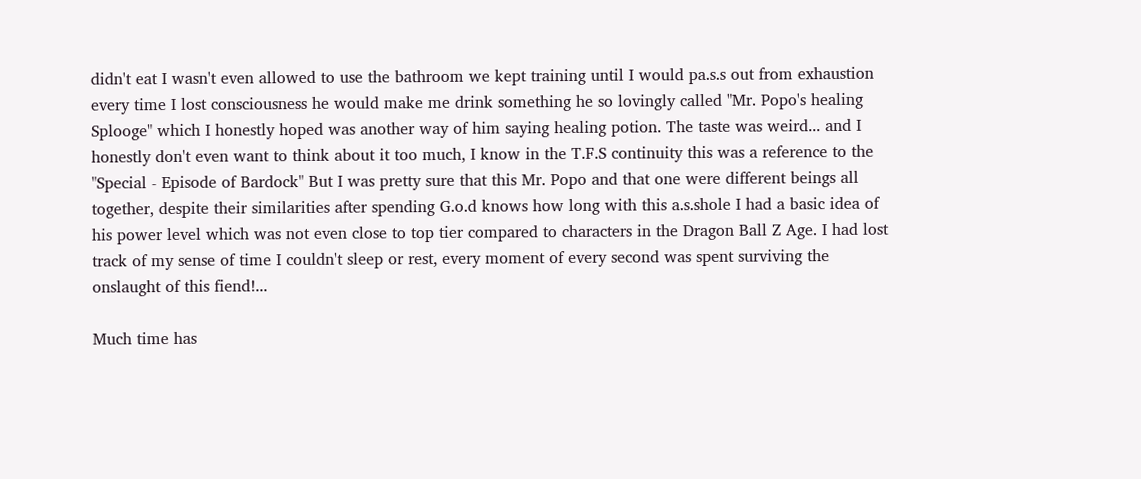didn't eat I wasn't even allowed to use the bathroom we kept training until I would pa.s.s out from exhaustion every time I lost consciousness he would make me drink something he so lovingly called "Mr. Popo's healing Splooge" which I honestly hoped was another way of him saying healing potion. The taste was weird... and I honestly don't even want to think about it too much, I know in the T.F.S continuity this was a reference to the "Special - Episode of Bardock" But I was pretty sure that this Mr. Popo and that one were different beings all together, despite their similarities after spending G.o.d knows how long with this a.s.shole I had a basic idea of his power level which was not even close to top tier compared to characters in the Dragon Ball Z Age. I had lost track of my sense of time I couldn't sleep or rest, every moment of every second was spent surviving the onslaught of this fiend!...

Much time has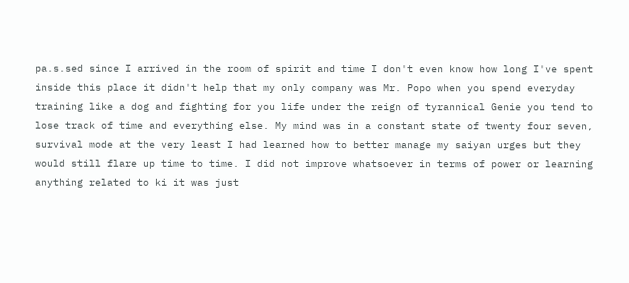pa.s.sed since I arrived in the room of spirit and time I don't even know how long I've spent inside this place it didn't help that my only company was Mr. Popo when you spend everyday training like a dog and fighting for you life under the reign of tyrannical Genie you tend to lose track of time and everything else. My mind was in a constant state of twenty four seven, survival mode at the very least I had learned how to better manage my saiyan urges but they would still flare up time to time. I did not improve whatsoever in terms of power or learning anything related to ki it was just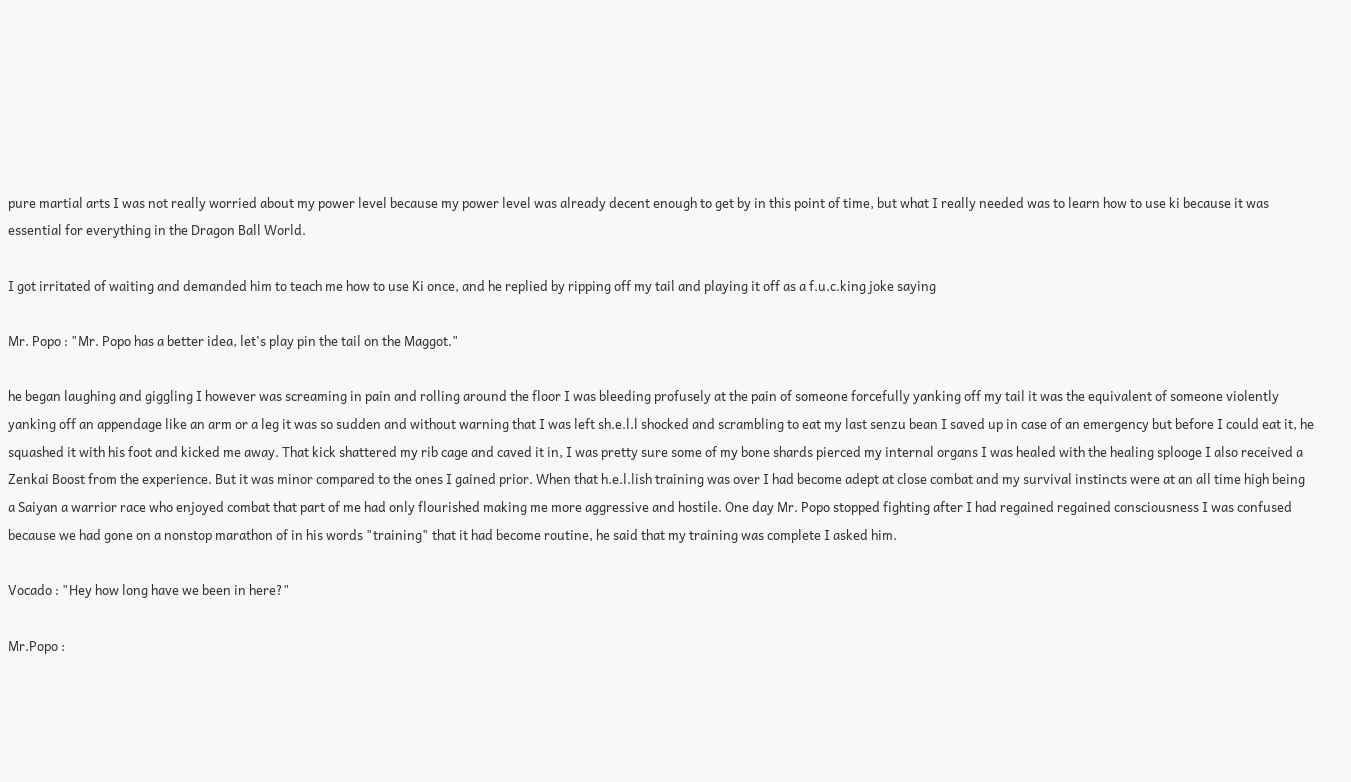pure martial arts I was not really worried about my power level because my power level was already decent enough to get by in this point of time, but what I really needed was to learn how to use ki because it was essential for everything in the Dragon Ball World.

I got irritated of waiting and demanded him to teach me how to use Ki once, and he replied by ripping off my tail and playing it off as a f.u.c.king joke saying

Mr. Popo : "Mr. Popo has a better idea, let's play pin the tail on the Maggot."

he began laughing and giggling I however was screaming in pain and rolling around the floor I was bleeding profusely at the pain of someone forcefully yanking off my tail it was the equivalent of someone violently yanking off an appendage like an arm or a leg it was so sudden and without warning that I was left sh.e.l.l shocked and scrambling to eat my last senzu bean I saved up in case of an emergency but before I could eat it, he squashed it with his foot and kicked me away. That kick shattered my rib cage and caved it in, I was pretty sure some of my bone shards pierced my internal organs I was healed with the healing splooge I also received a Zenkai Boost from the experience. But it was minor compared to the ones I gained prior. When that h.e.l.lish training was over I had become adept at close combat and my survival instincts were at an all time high being a Saiyan a warrior race who enjoyed combat that part of me had only flourished making me more aggressive and hostile. One day Mr. Popo stopped fighting after I had regained regained consciousness I was confused because we had gone on a nonstop marathon of in his words "training" that it had become routine, he said that my training was complete I asked him.

Vocado : "Hey how long have we been in here?"

Mr.Popo :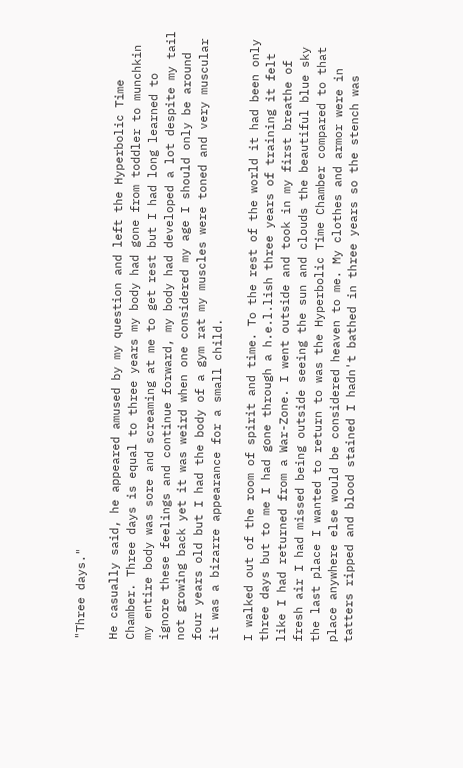"Three days."

He casually said, he appeared amused by my question and left the Hyperbolic Time Chamber. Three days is equal to three years my body had gone from toddler to munchkin my entire body was sore and screaming at me to get rest but I had long learned to ignore these feelings and continue forward, my body had developed a lot despite my tail not growing back yet it was weird when one considered my age I should only be around four years old but I had the body of a gym rat my muscles were toned and very muscular it was a bizarre appearance for a small child.

I walked out of the room of spirit and time. To the rest of the world it had been only three days but to me I had gone through a h.e.l.lish three years of training it felt like I had returned from a War-Zone. I went outside and took in my first breathe of fresh air I had missed being outside seeing the sun and clouds the beautiful blue sky the last place I wanted to return to was the Hyperbolic Time Chamber compared to that place anywhere else would be considered heaven to me. My clothes and armor were in tatters ripped and blood stained I hadn't bathed in three years so the stench was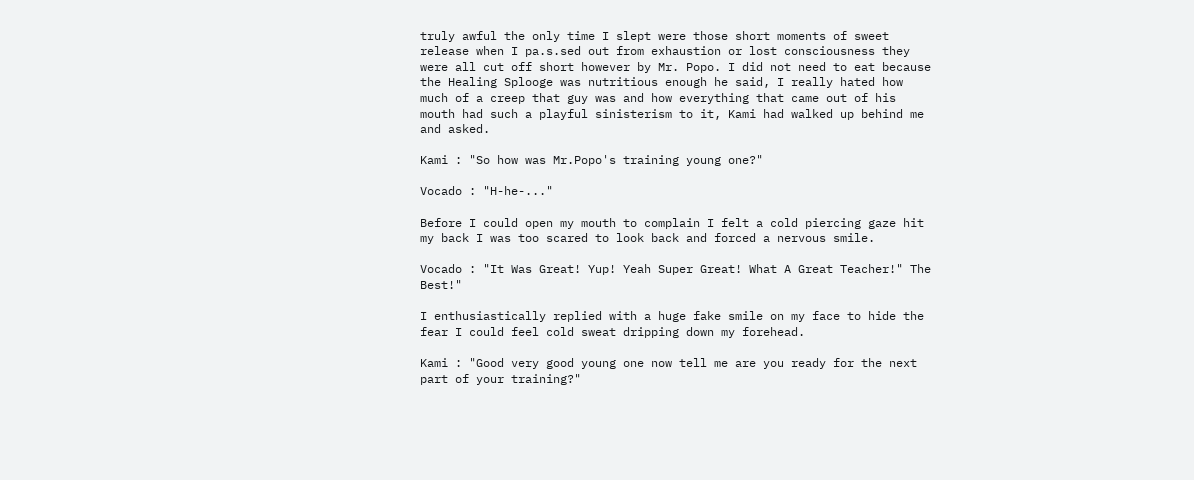truly awful the only time I slept were those short moments of sweet release when I pa.s.sed out from exhaustion or lost consciousness they were all cut off short however by Mr. Popo. I did not need to eat because the Healing Splooge was nutritious enough he said, I really hated how much of a creep that guy was and how everything that came out of his mouth had such a playful sinisterism to it, Kami had walked up behind me and asked.

Kami : "So how was Mr.Popo's training young one?"

Vocado : "H-he-..."

Before I could open my mouth to complain I felt a cold piercing gaze hit my back I was too scared to look back and forced a nervous smile.

Vocado : "It Was Great! Yup! Yeah Super Great! What A Great Teacher!" The Best!"

I enthusiastically replied with a huge fake smile on my face to hide the fear I could feel cold sweat dripping down my forehead.

Kami : "Good very good young one now tell me are you ready for the next part of your training?"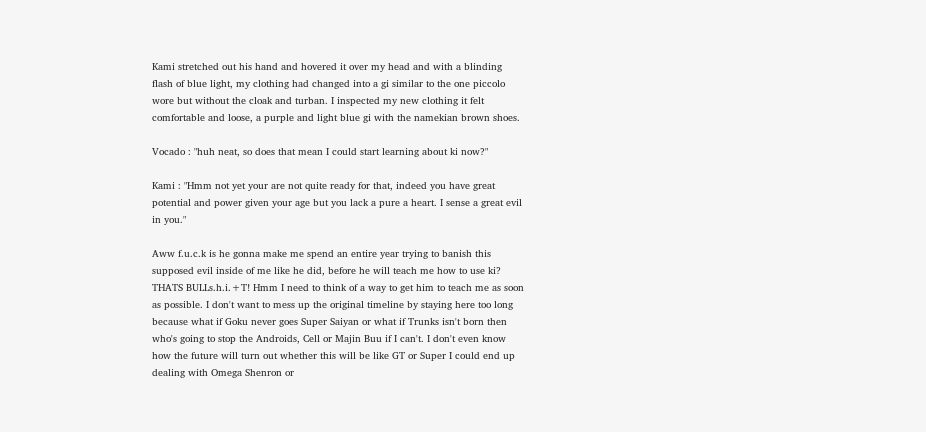Kami stretched out his hand and hovered it over my head and with a blinding flash of blue light, my clothing had changed into a gi similar to the one piccolo wore but without the cloak and turban. I inspected my new clothing it felt comfortable and loose, a purple and light blue gi with the namekian brown shoes.

Vocado : "huh neat, so does that mean I could start learning about ki now?"

Kami : "Hmm not yet your are not quite ready for that, indeed you have great potential and power given your age but you lack a pure a heart. I sense a great evil in you."

Aww f.u.c.k is he gonna make me spend an entire year trying to banish this supposed evil inside of me like he did, before he will teach me how to use ki? THATS BULLs.h.i.+T! Hmm I need to think of a way to get him to teach me as soon as possible. I don't want to mess up the original timeline by staying here too long because what if Goku never goes Super Saiyan or what if Trunks isn't born then who's going to stop the Androids, Cell or Majin Buu if I can't. I don't even know how the future will turn out whether this will be like GT or Super I could end up dealing with Omega Shenron or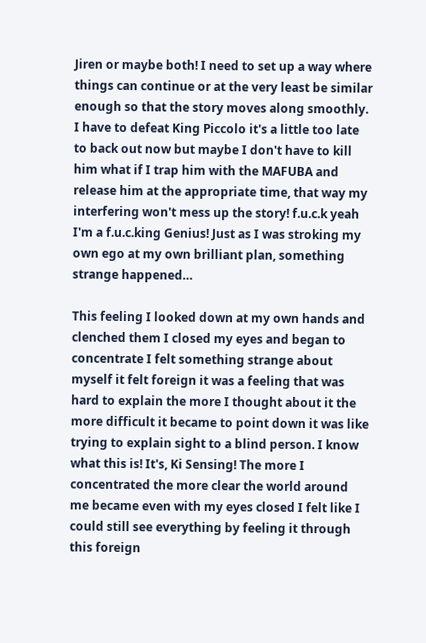Jiren or maybe both! I need to set up a way where things can continue or at the very least be similar enough so that the story moves along smoothly. I have to defeat King Piccolo it's a little too late to back out now but maybe I don't have to kill him what if I trap him with the MAFUBA and release him at the appropriate time, that way my interfering won't mess up the story! f.u.c.k yeah I'm a f.u.c.king Genius! Just as I was stroking my own ego at my own brilliant plan, something strange happened…

This feeling I looked down at my own hands and clenched them I closed my eyes and began to concentrate I felt something strange about myself it felt foreign it was a feeling that was hard to explain the more I thought about it the more difficult it became to point down it was like trying to explain sight to a blind person. I know what this is! It's, Ki Sensing! The more I concentrated the more clear the world around me became even with my eyes closed I felt like I could still see everything by feeling it through this foreign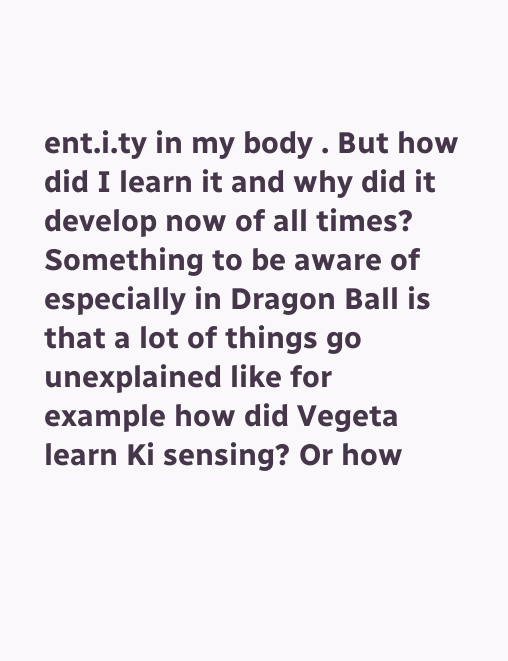ent.i.ty in my body . But how did I learn it and why did it develop now of all times? Something to be aware of especially in Dragon Ball is that a lot of things go unexplained like for example how did Vegeta learn Ki sensing? Or how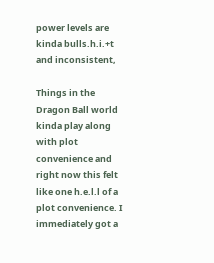power levels are kinda bulls.h.i.+t and inconsistent,

Things in the Dragon Ball world kinda play along with plot convenience and right now this felt like one h.e.l.l of a plot convenience. I immediately got a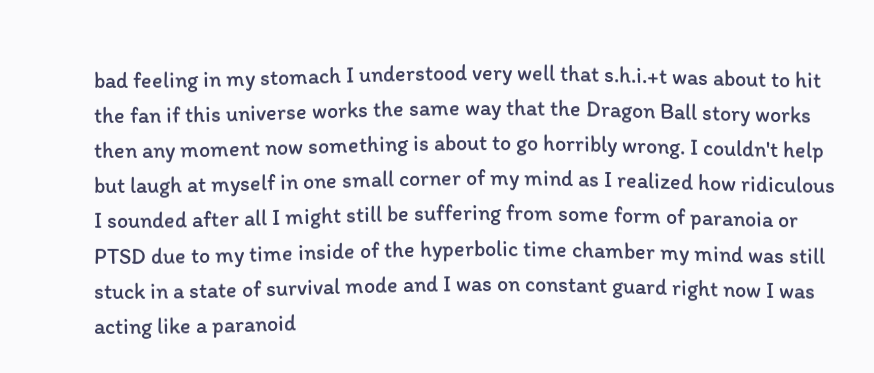bad feeling in my stomach I understood very well that s.h.i.+t was about to hit the fan if this universe works the same way that the Dragon Ball story works then any moment now something is about to go horribly wrong. I couldn't help but laugh at myself in one small corner of my mind as I realized how ridiculous I sounded after all I might still be suffering from some form of paranoia or PTSD due to my time inside of the hyperbolic time chamber my mind was still stuck in a state of survival mode and I was on constant guard right now I was acting like a paranoid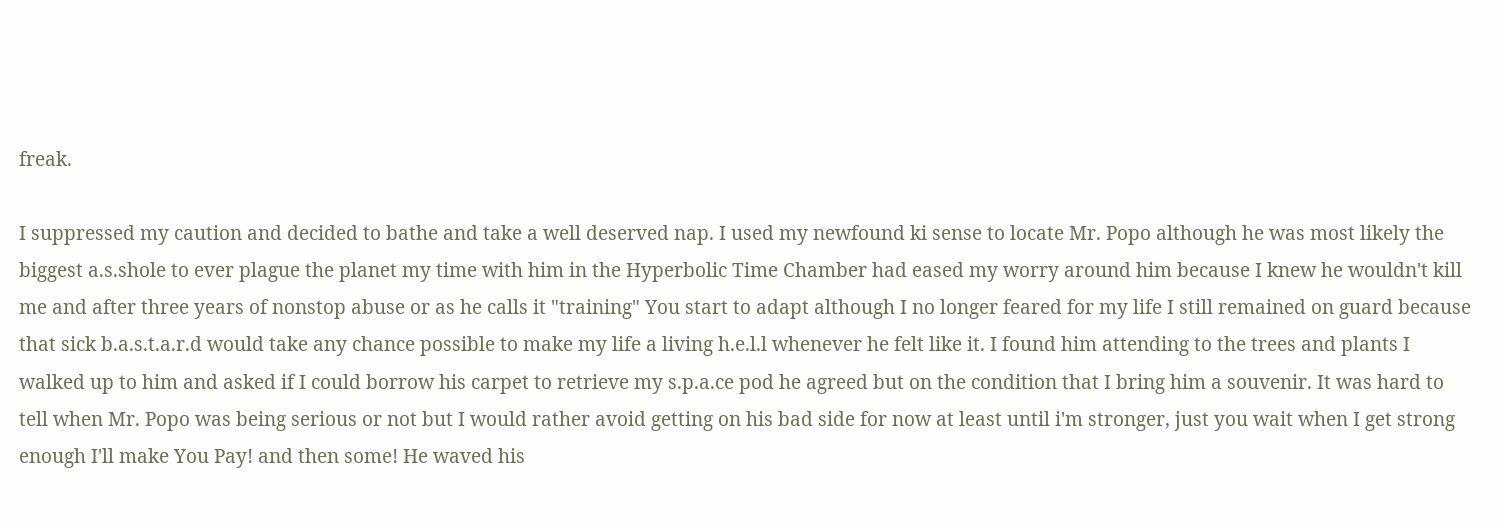freak.

I suppressed my caution and decided to bathe and take a well deserved nap. I used my newfound ki sense to locate Mr. Popo although he was most likely the biggest a.s.shole to ever plague the planet my time with him in the Hyperbolic Time Chamber had eased my worry around him because I knew he wouldn't kill me and after three years of nonstop abuse or as he calls it "training" You start to adapt although I no longer feared for my life I still remained on guard because that sick b.a.s.t.a.r.d would take any chance possible to make my life a living h.e.l.l whenever he felt like it. I found him attending to the trees and plants I walked up to him and asked if I could borrow his carpet to retrieve my s.p.a.ce pod he agreed but on the condition that I bring him a souvenir. It was hard to tell when Mr. Popo was being serious or not but I would rather avoid getting on his bad side for now at least until i'm stronger, just you wait when I get strong enough I'll make You Pay! and then some! He waved his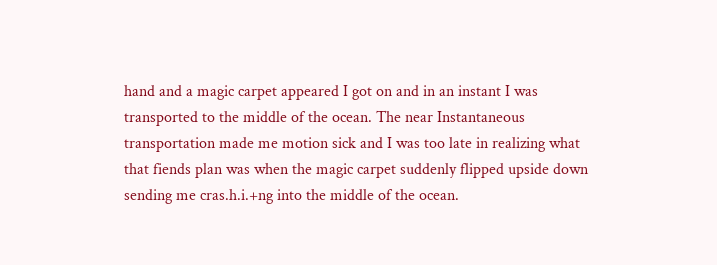hand and a magic carpet appeared I got on and in an instant I was transported to the middle of the ocean. The near Instantaneous transportation made me motion sick and I was too late in realizing what that fiends plan was when the magic carpet suddenly flipped upside down sending me cras.h.i.+ng into the middle of the ocean.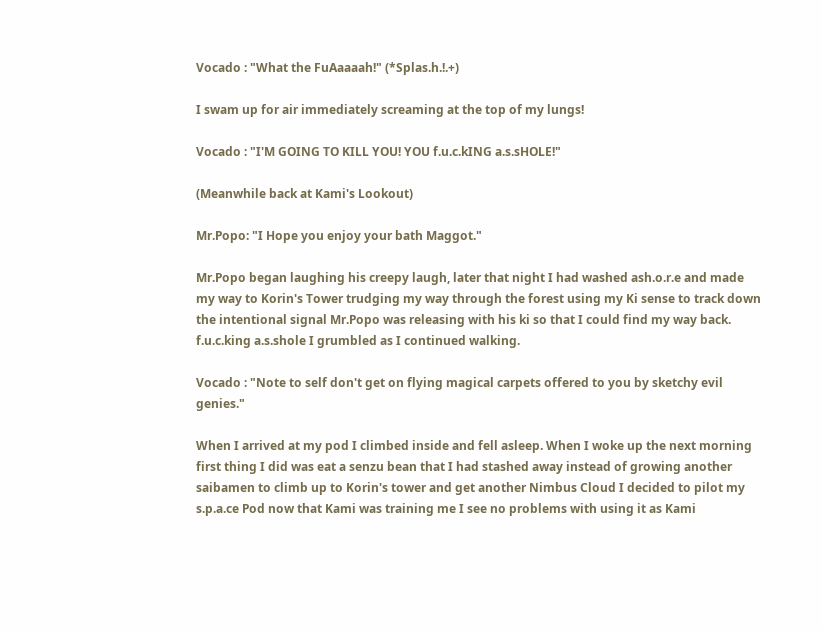Vocado : "What the FuAaaaah!" (*Splas.h.!.+)

I swam up for air immediately screaming at the top of my lungs!

Vocado : "I'M GOING TO KILL YOU! YOU f.u.c.kING a.s.sHOLE!"

(Meanwhile back at Kami's Lookout)

Mr.Popo: "I Hope you enjoy your bath Maggot."

Mr.Popo began laughing his creepy laugh, later that night I had washed ash.o.r.e and made my way to Korin's Tower trudging my way through the forest using my Ki sense to track down the intentional signal Mr.Popo was releasing with his ki so that I could find my way back. f.u.c.king a.s.shole I grumbled as I continued walking.

Vocado : "Note to self don't get on flying magical carpets offered to you by sketchy evil genies."

When I arrived at my pod I climbed inside and fell asleep. When I woke up the next morning first thing I did was eat a senzu bean that I had stashed away instead of growing another saibamen to climb up to Korin's tower and get another Nimbus Cloud I decided to pilot my s.p.a.ce Pod now that Kami was training me I see no problems with using it as Kami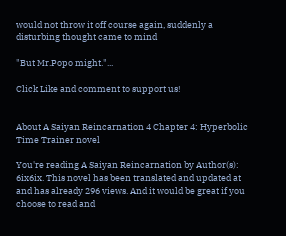would not throw it off course again, suddenly a disturbing thought came to mind

"But Mr.Popo might."...

Click Like and comment to support us!


About A Saiyan Reincarnation 4 Chapter 4: Hyperbolic Time Trainer novel

You're reading A Saiyan Reincarnation by Author(s): 6ix6ix. This novel has been translated and updated at and has already 296 views. And it would be great if you choose to read and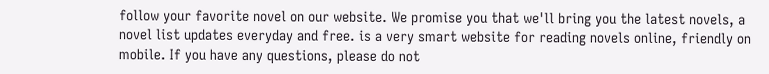follow your favorite novel on our website. We promise you that we'll bring you the latest novels, a novel list updates everyday and free. is a very smart website for reading novels online, friendly on mobile. If you have any questions, please do not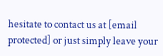hesitate to contact us at [email protected] or just simply leave your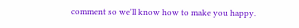comment so we'll know how to make you happy.